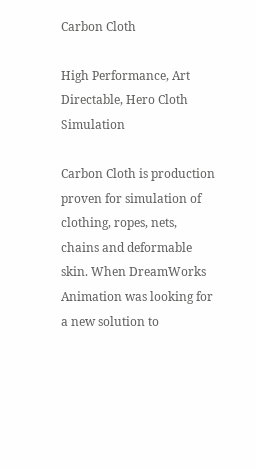Carbon Cloth

High Performance, Art Directable, Hero Cloth Simulation

Carbon Cloth is production proven for simulation of clothing, ropes, nets, chains and deformable skin. When DreamWorks Animation was looking for a new solution to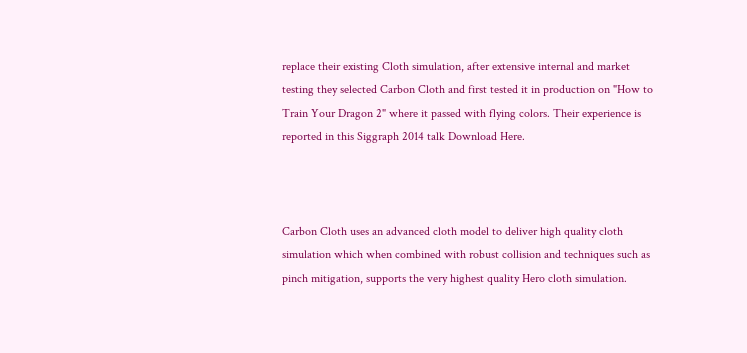replace their existing Cloth simulation, after extensive internal and market testing they selected Carbon Cloth and first tested it in production on "How to Train Your Dragon 2" where it passed with flying colors. Their experience is reported in this Siggraph 2014 talk Download Here.



Carbon Cloth uses an advanced cloth model to deliver high quality cloth simulation which when combined with robust collision and techniques such as pinch mitigation, supports the very highest quality Hero cloth simulation.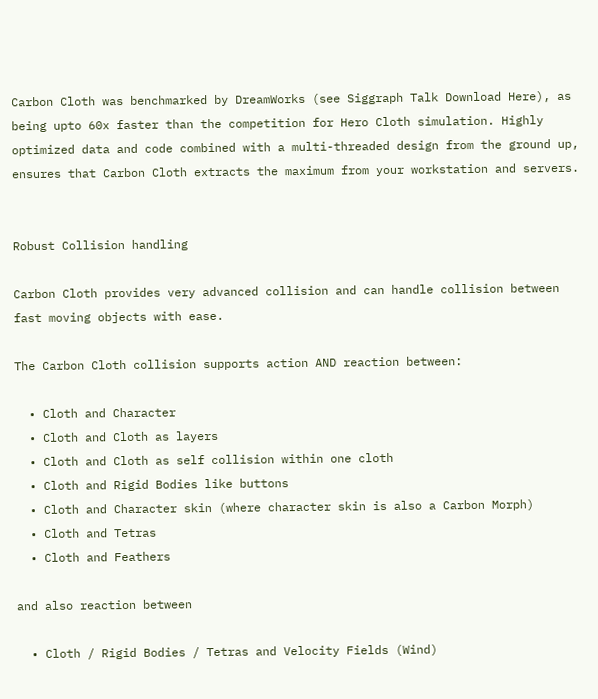Carbon Cloth was benchmarked by DreamWorks (see Siggraph Talk Download Here), as being upto 60x faster than the competition for Hero Cloth simulation. Highly optimized data and code combined with a multi-threaded design from the ground up, ensures that Carbon Cloth extracts the maximum from your workstation and servers.


Robust Collision handling

Carbon Cloth provides very advanced collision and can handle collision between fast moving objects with ease.

The Carbon Cloth collision supports action AND reaction between:

  • Cloth and Character
  • Cloth and Cloth as layers
  • Cloth and Cloth as self collision within one cloth
  • Cloth and Rigid Bodies like buttons
  • Cloth and Character skin (where character skin is also a Carbon Morph)
  • Cloth and Tetras
  • Cloth and Feathers

and also reaction between

  • Cloth / Rigid Bodies / Tetras and Velocity Fields (Wind)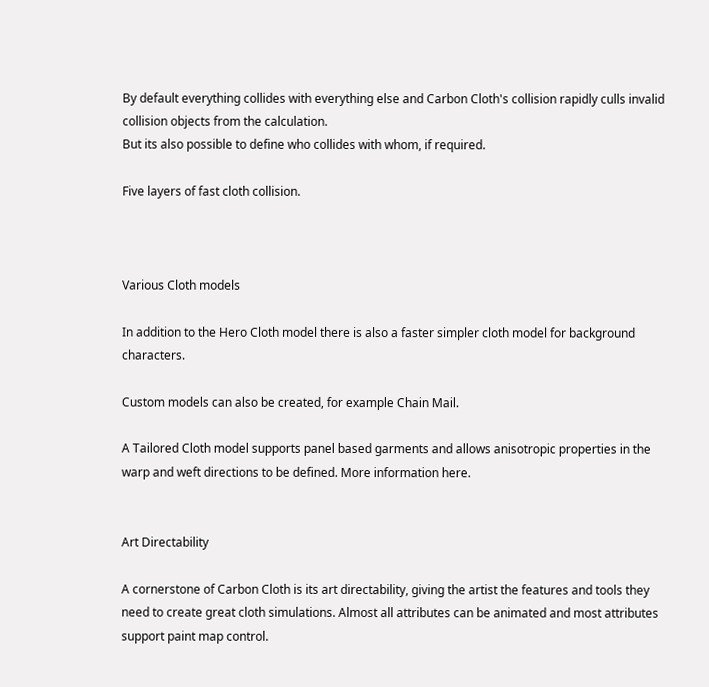By default everything collides with everything else and Carbon Cloth's collision rapidly culls invalid collision objects from the calculation.
But its also possible to define who collides with whom, if required.

Five layers of fast cloth collision.



Various Cloth models

In addition to the Hero Cloth model there is also a faster simpler cloth model for background characters.

Custom models can also be created, for example Chain Mail.

A Tailored Cloth model supports panel based garments and allows anisotropic properties in the warp and weft directions to be defined. More information here.


Art Directability

A cornerstone of Carbon Cloth is its art directability, giving the artist the features and tools they need to create great cloth simulations. Almost all attributes can be animated and most attributes support paint map control.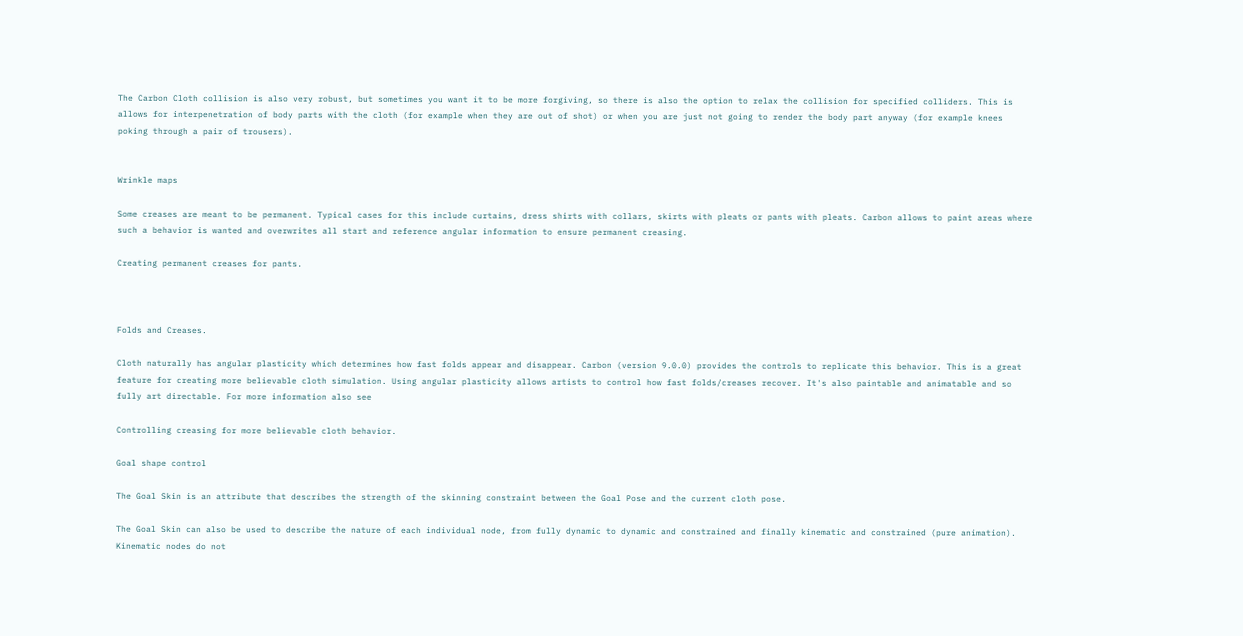The Carbon Cloth collision is also very robust, but sometimes you want it to be more forgiving, so there is also the option to relax the collision for specified colliders. This is allows for interpenetration of body parts with the cloth (for example when they are out of shot) or when you are just not going to render the body part anyway (for example knees poking through a pair of trousers).


Wrinkle maps

Some creases are meant to be permanent. Typical cases for this include curtains, dress shirts with collars, skirts with pleats or pants with pleats. Carbon allows to paint areas where such a behavior is wanted and overwrites all start and reference angular information to ensure permanent creasing.

Creating permanent creases for pants.



Folds and Creases.

Cloth naturally has angular plasticity which determines how fast folds appear and disappear. Carbon (version 9.0.0) provides the controls to replicate this behavior. This is a great feature for creating more believable cloth simulation. Using angular plasticity allows artists to control how fast folds/creases recover. It's also paintable and animatable and so fully art directable. For more information also see

Controlling creasing for more believable cloth behavior.

Goal shape control

The Goal Skin is an attribute that describes the strength of the skinning constraint between the Goal Pose and the current cloth pose.

The Goal Skin can also be used to describe the nature of each individual node, from fully dynamic to dynamic and constrained and finally kinematic and constrained (pure animation). Kinematic nodes do not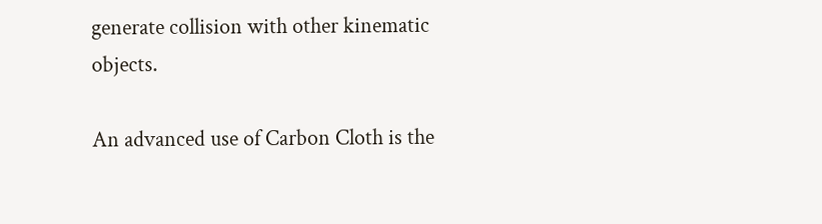generate collision with other kinematic objects.

An advanced use of Carbon Cloth is the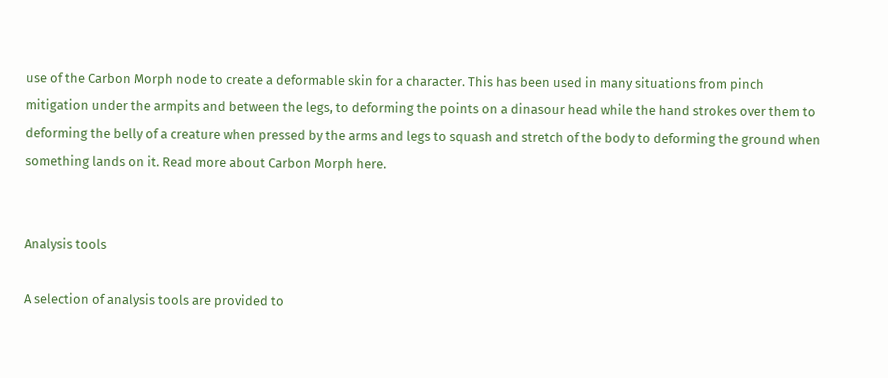use of the Carbon Morph node to create a deformable skin for a character. This has been used in many situations from pinch mitigation under the armpits and between the legs, to deforming the points on a dinasour head while the hand strokes over them to deforming the belly of a creature when pressed by the arms and legs to squash and stretch of the body to deforming the ground when something lands on it. Read more about Carbon Morph here.


Analysis tools

A selection of analysis tools are provided to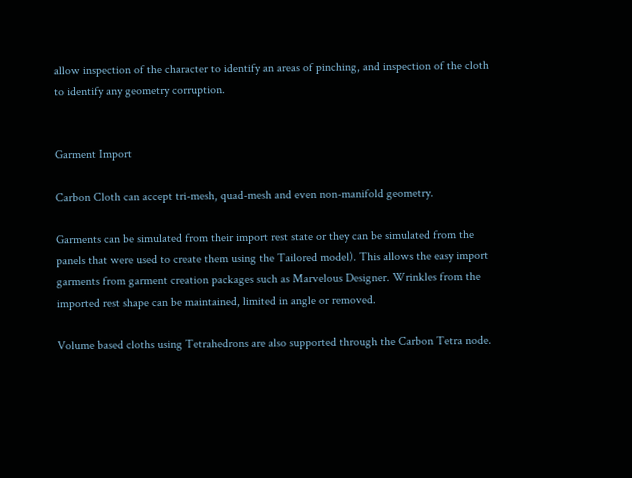allow inspection of the character to identify an areas of pinching, and inspection of the cloth to identify any geometry corruption.


Garment Import

Carbon Cloth can accept tri-mesh, quad-mesh and even non-manifold geometry.

Garments can be simulated from their import rest state or they can be simulated from the panels that were used to create them using the Tailored model). This allows the easy import garments from garment creation packages such as Marvelous Designer. Wrinkles from the imported rest shape can be maintained, limited in angle or removed.

Volume based cloths using Tetrahedrons are also supported through the Carbon Tetra node.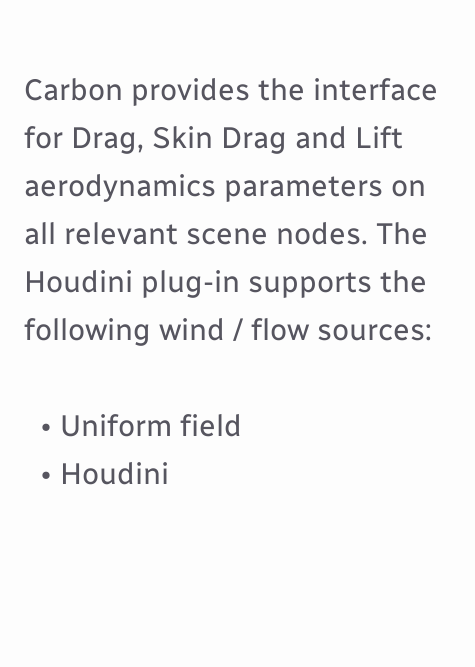Carbon provides the interface for Drag, Skin Drag and Lift aerodynamics parameters on all relevant scene nodes. The Houdini plug-in supports the following wind / flow sources:

  • Uniform field
  • Houdini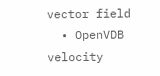vector field
  • OpenVDB velocity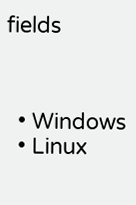fields



  • Windows
  • Linux